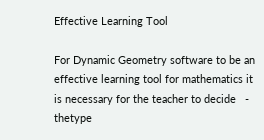Effective Learning Tool

For Dynamic Geometry software to be an effective learning tool for mathematics it is necessary for the teacher to decide   -       thetype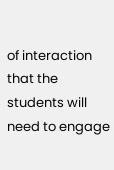of interaction that the students will need to engage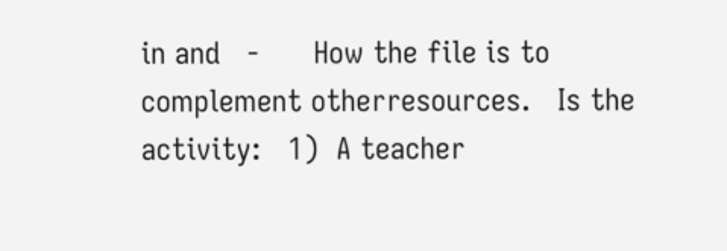in and   -      How the file is to complement otherresources.   Is the activity:   1)  A teacher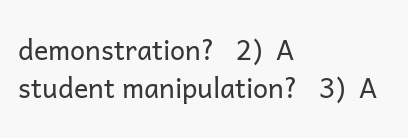demonstration?   2)  A student manipulation?   3)  A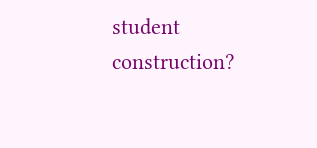student construction?